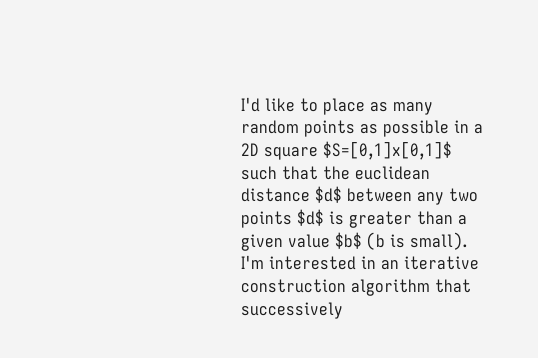I'd like to place as many random points as possible in a 2D square $S=[0,1]x[0,1]$ such that the euclidean distance $d$ between any two points $d$ is greater than a given value $b$ (b is small). I'm interested in an iterative construction algorithm that successively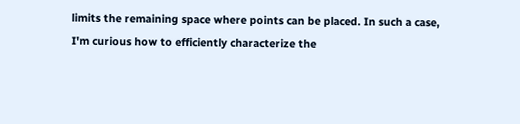limits the remaining space where points can be placed. In such a case, I'm curious how to efficiently characterize the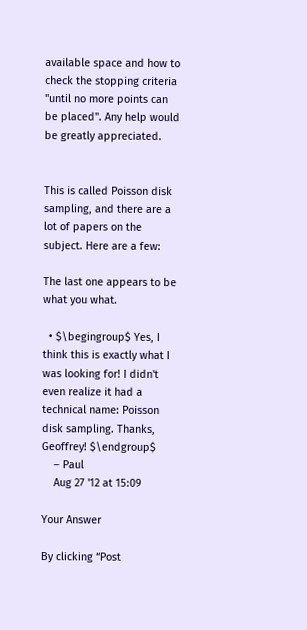available space and how to check the stopping criteria "until no more points can be placed". Any help would be greatly appreciated.


This is called Poisson disk sampling, and there are a lot of papers on the subject. Here are a few:

The last one appears to be what you what.

  • $\begingroup$ Yes, I think this is exactly what I was looking for! I didn't even realize it had a technical name: Poisson disk sampling. Thanks, Geoffrey! $\endgroup$
    – Paul
    Aug 27 '12 at 15:09

Your Answer

By clicking “Post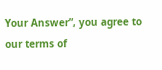Your Answer”, you agree to our terms of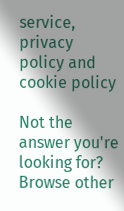service, privacy policy and cookie policy

Not the answer you're looking for? Browse other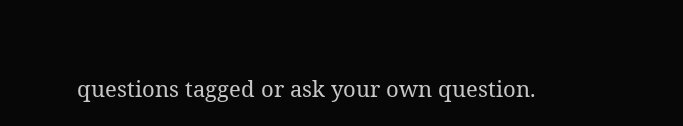questions tagged or ask your own question.